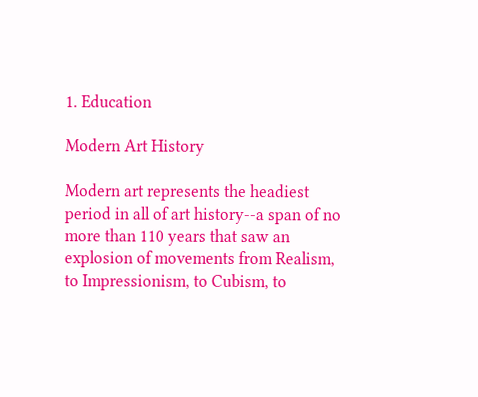1. Education

Modern Art History

Modern art represents the headiest period in all of art history--a span of no more than 110 years that saw an explosion of movements from Realism, to Impressionism, to Cubism, to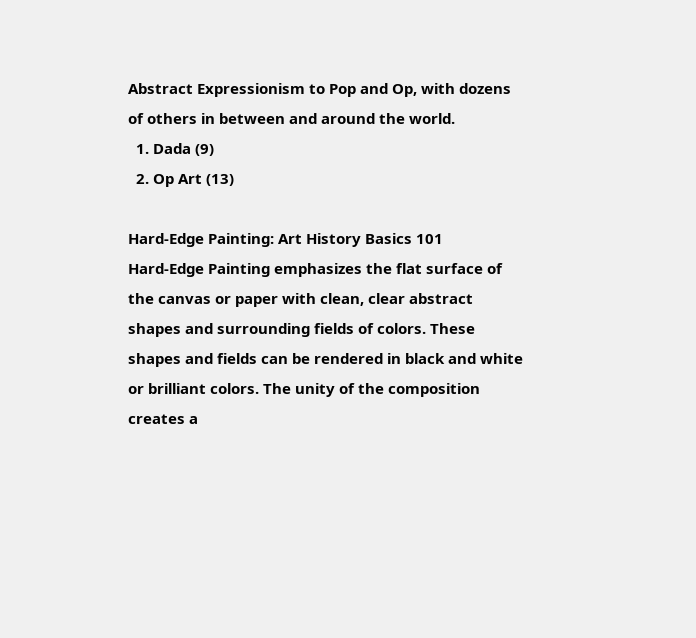Abstract Expressionism to Pop and Op, with dozens of others in between and around the world.
  1. Dada (9)
  2. Op Art (13)

Hard-Edge Painting: Art History Basics 101
Hard-Edge Painting emphasizes the flat surface of the canvas or paper with clean, clear abstract shapes and surrounding fields of colors. These shapes and fields can be rendered in black and white or brilliant colors. The unity of the composition creates a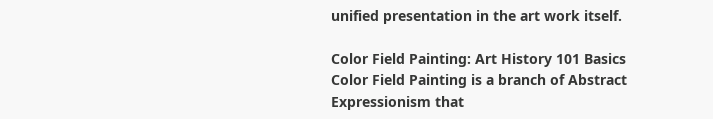unified presentation in the art work itself.

Color Field Painting: Art History 101 Basics
Color Field Painting is a branch of Abstract Expressionism that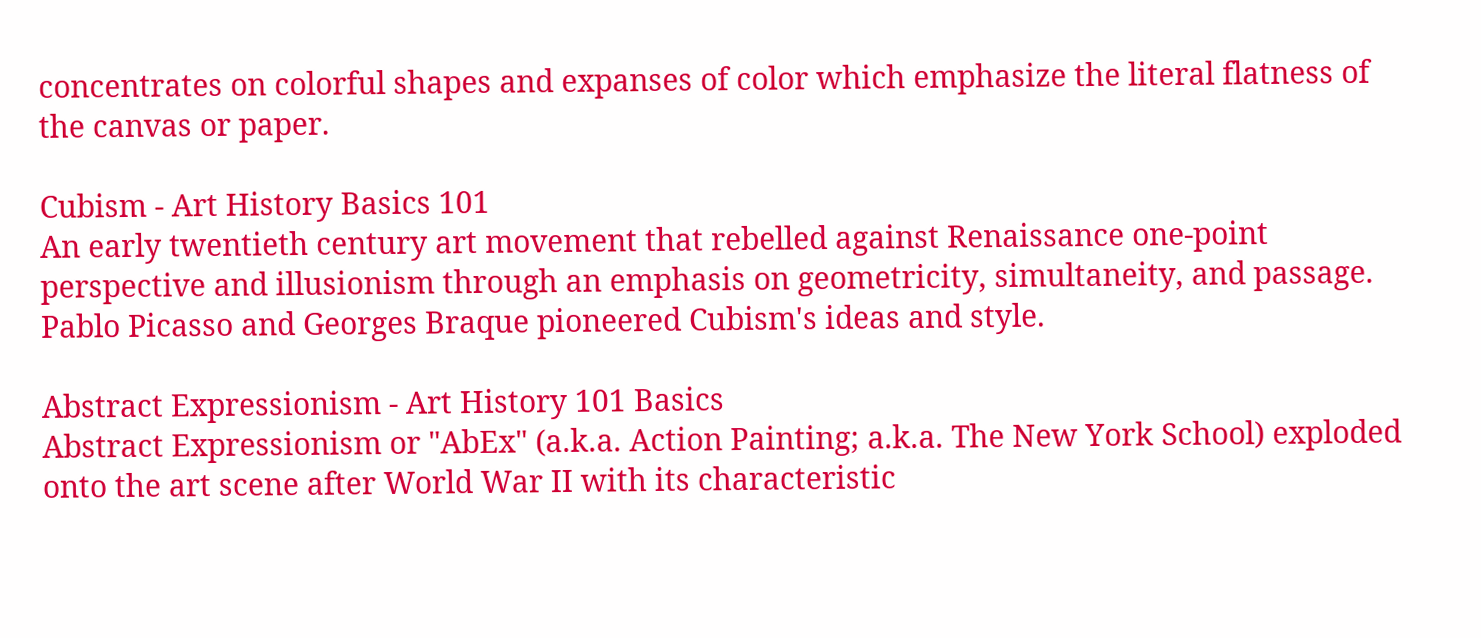concentrates on colorful shapes and expanses of color which emphasize the literal flatness of the canvas or paper.

Cubism - Art History Basics 101
An early twentieth century art movement that rebelled against Renaissance one-point perspective and illusionism through an emphasis on geometricity, simultaneity, and passage. Pablo Picasso and Georges Braque pioneered Cubism's ideas and style.

Abstract Expressionism - Art History 101 Basics
Abstract Expressionism or "AbEx" (a.k.a. Action Painting; a.k.a. The New York School) exploded onto the art scene after World War II with its characteristic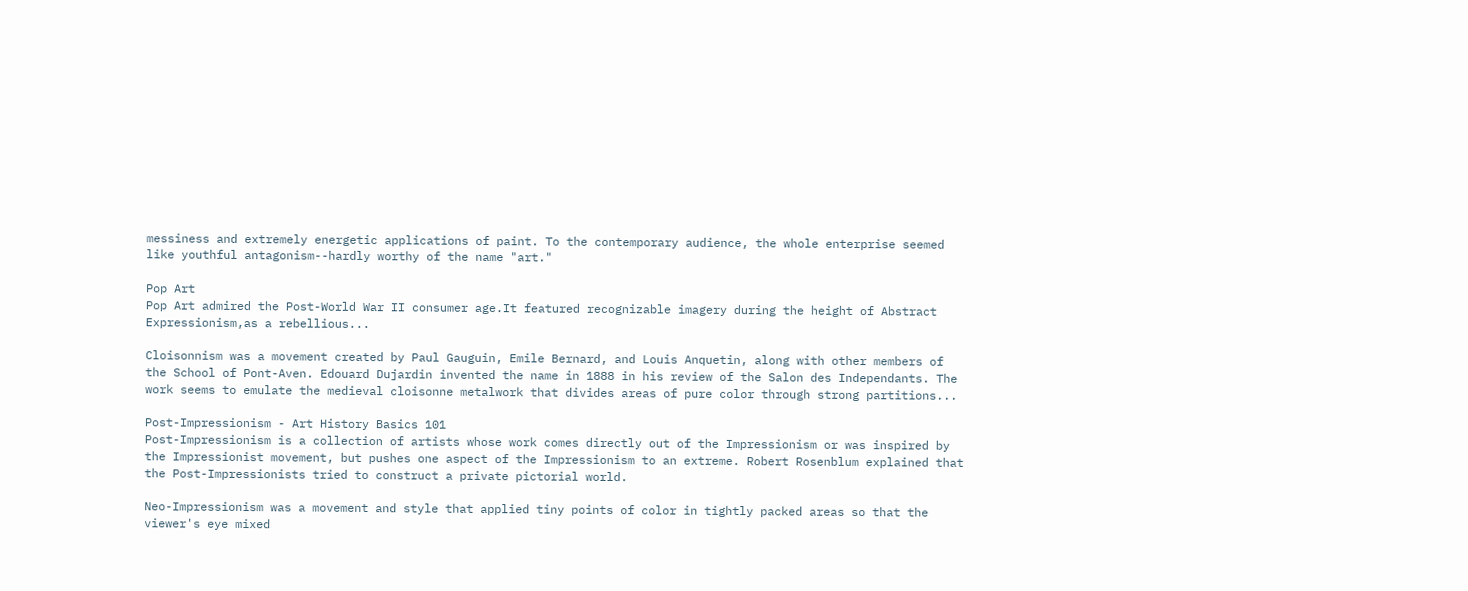messiness and extremely energetic applications of paint. To the contemporary audience, the whole enterprise seemed like youthful antagonism--hardly worthy of the name "art."

Pop Art
Pop Art admired the Post-World War II consumer age.It featured recognizable imagery during the height of Abstract Expressionism,as a rebellious...

Cloisonnism was a movement created by Paul Gauguin, Emile Bernard, and Louis Anquetin, along with other members of the School of Pont-Aven. Edouard Dujardin invented the name in 1888 in his review of the Salon des Independants. The work seems to emulate the medieval cloisonne metalwork that divides areas of pure color through strong partitions...

Post-Impressionism - Art History Basics 101
Post-Impressionism is a collection of artists whose work comes directly out of the Impressionism or was inspired by the Impressionist movement, but pushes one aspect of the Impressionism to an extreme. Robert Rosenblum explained that the Post-Impressionists tried to construct a private pictorial world.

Neo-Impressionism was a movement and style that applied tiny points of color in tightly packed areas so that the viewer's eye mixed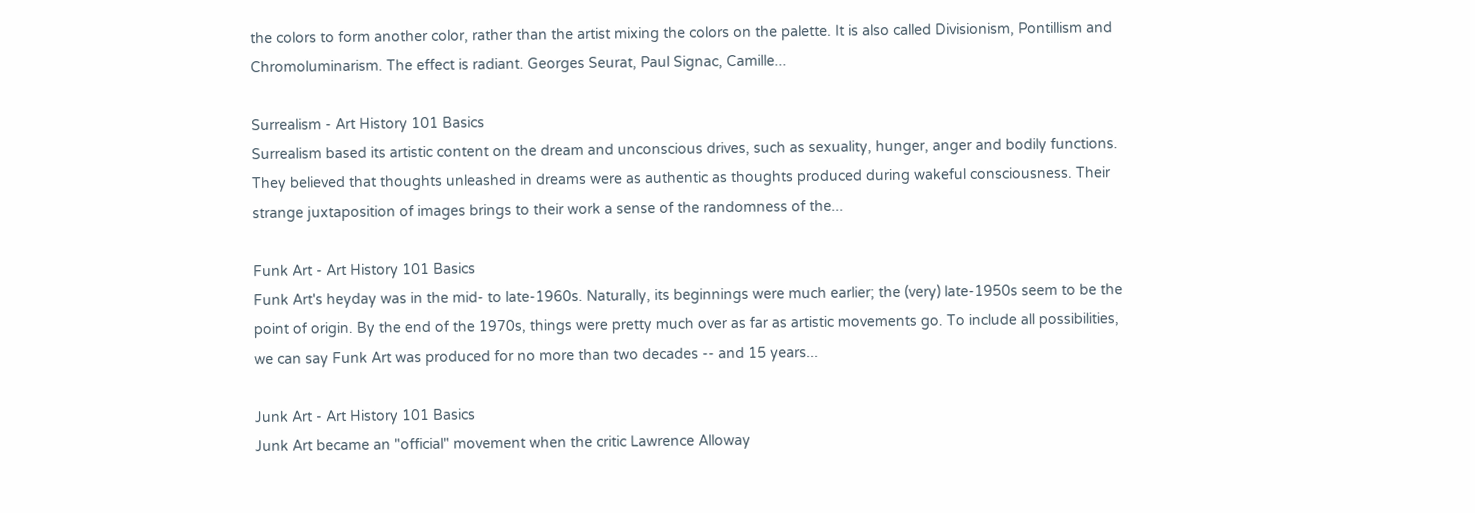the colors to form another color, rather than the artist mixing the colors on the palette. It is also called Divisionism, Pontillism and Chromoluminarism. The effect is radiant. Georges Seurat, Paul Signac, Camille...

Surrealism - Art History 101 Basics
Surrealism based its artistic content on the dream and unconscious drives, such as sexuality, hunger, anger and bodily functions. They believed that thoughts unleashed in dreams were as authentic as thoughts produced during wakeful consciousness. Their strange juxtaposition of images brings to their work a sense of the randomness of the...

Funk Art - Art History 101 Basics
Funk Art's heyday was in the mid- to late-1960s. Naturally, its beginnings were much earlier; the (very) late-1950s seem to be the point of origin. By the end of the 1970s, things were pretty much over as far as artistic movements go. To include all possibilities, we can say Funk Art was produced for no more than two decades -- and 15 years...

Junk Art - Art History 101 Basics
Junk Art became an "official" movement when the critic Lawrence Alloway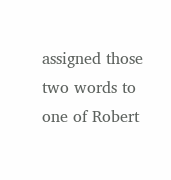assigned those two words to one of Robert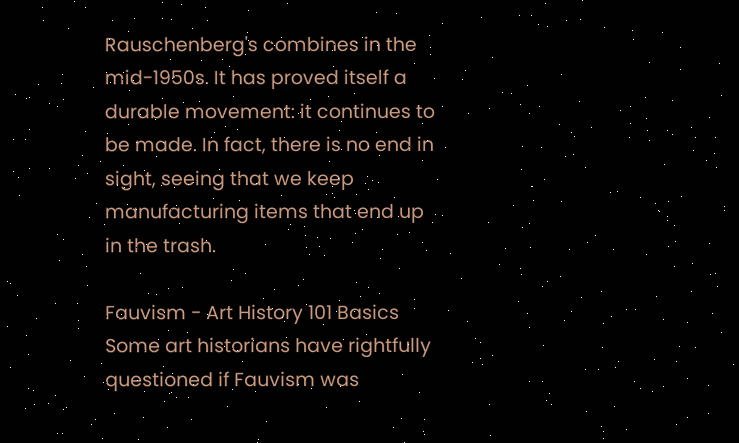Rauschenberg's combines in the mid-1950s. It has proved itself a durable movement: it continues to be made. In fact, there is no end in sight, seeing that we keep manufacturing items that end up in the trash.

Fauvism - Art History 101 Basics
Some art historians have rightfully questioned if Fauvism was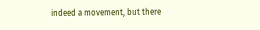indeed a movement, but there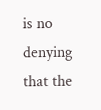is no denying that the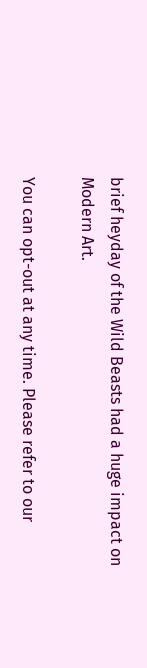brief heyday of the Wild Beasts had a huge impact on Modern Art.

You can opt-out at any time. Please refer to our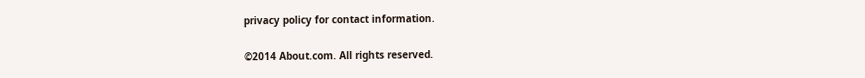privacy policy for contact information.

©2014 About.com. All rights reserved.